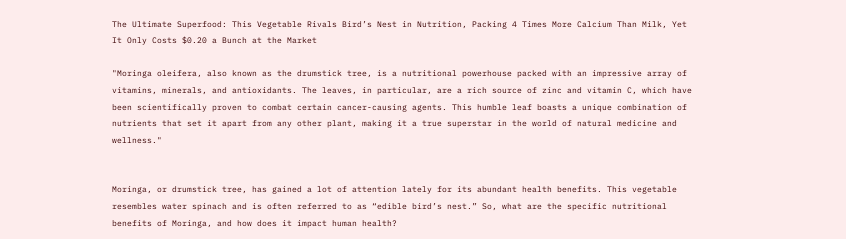The Ultimate Superfood: This Vegetable Rivals Bird’s Nest in Nutrition, Packing 4 Times More Calcium Than Milk, Yet It Only Costs $0.20 a Bunch at the Market

"Moringa oleifera, also known as the drumstick tree, is a nutritional powerhouse packed with an impressive array of vitamins, minerals, and antioxidants. The leaves, in particular, are a rich source of zinc and vitamin C, which have been scientifically proven to combat certain cancer-causing agents. This humble leaf boasts a unique combination of nutrients that set it apart from any other plant, making it a true superstar in the world of natural medicine and wellness."


Moringa, or drumstick tree, has gained a lot of attention lately for its abundant health benefits. This vegetable resembles water spinach and is often referred to as “edible bird’s nest.” So, what are the specific nutritional benefits of Moringa, and how does it impact human health?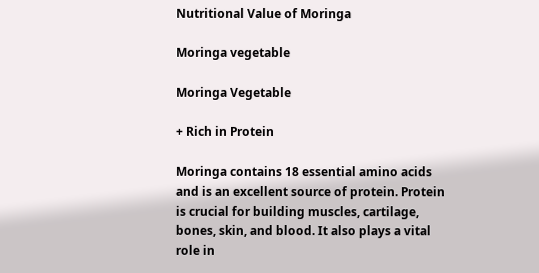Nutritional Value of Moringa

Moringa vegetable

Moringa Vegetable

+ Rich in Protein

Moringa contains 18 essential amino acids and is an excellent source of protein. Protein is crucial for building muscles, cartilage, bones, skin, and blood. It also plays a vital role in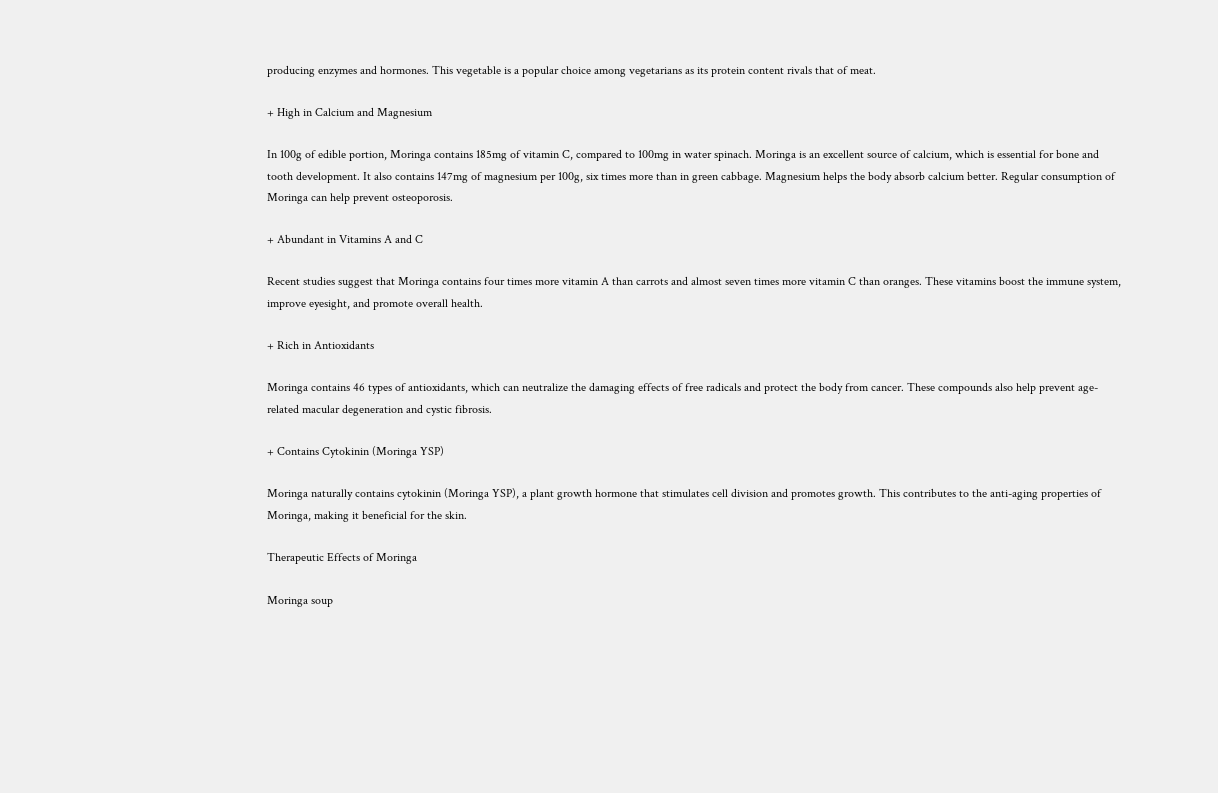producing enzymes and hormones. This vegetable is a popular choice among vegetarians as its protein content rivals that of meat.

+ High in Calcium and Magnesium

In 100g of edible portion, Moringa contains 185mg of vitamin C, compared to 100mg in water spinach. Moringa is an excellent source of calcium, which is essential for bone and tooth development. It also contains 147mg of magnesium per 100g, six times more than in green cabbage. Magnesium helps the body absorb calcium better. Regular consumption of Moringa can help prevent osteoporosis.

+ Abundant in Vitamins A and C

Recent studies suggest that Moringa contains four times more vitamin A than carrots and almost seven times more vitamin C than oranges. These vitamins boost the immune system, improve eyesight, and promote overall health.

+ Rich in Antioxidants

Moringa contains 46 types of antioxidants, which can neutralize the damaging effects of free radicals and protect the body from cancer. These compounds also help prevent age-related macular degeneration and cystic fibrosis.

+ Contains Cytokinin (Moringa YSP)

Moringa naturally contains cytokinin (Moringa YSP), a plant growth hormone that stimulates cell division and promotes growth. This contributes to the anti-aging properties of Moringa, making it beneficial for the skin.

Therapeutic Effects of Moringa

Moringa soup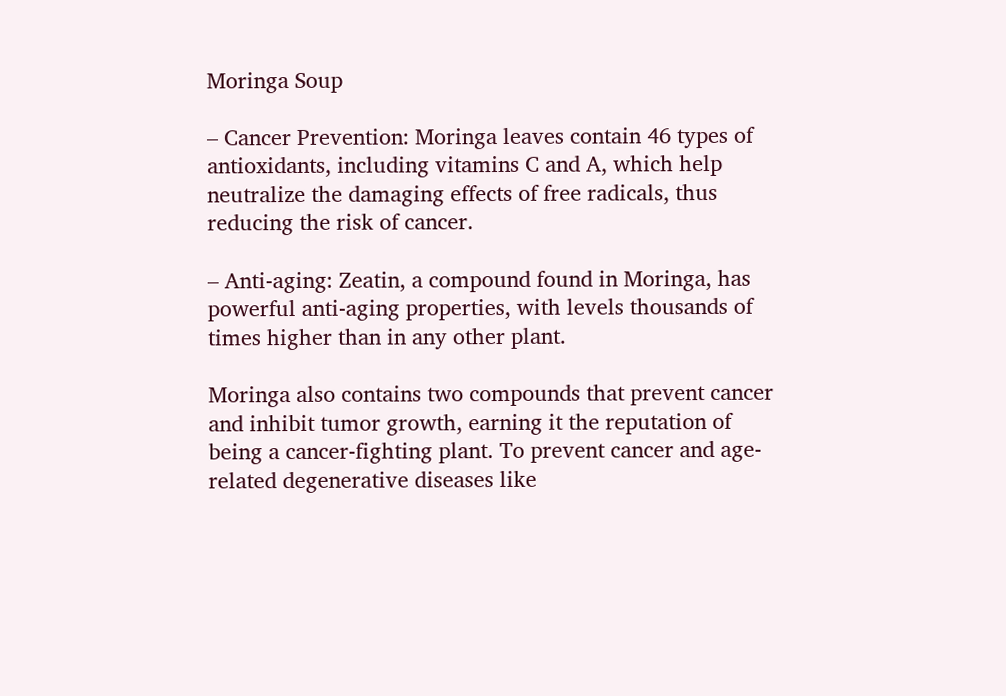Moringa Soup

– Cancer Prevention: Moringa leaves contain 46 types of antioxidants, including vitamins C and A, which help neutralize the damaging effects of free radicals, thus reducing the risk of cancer.

– Anti-aging: Zeatin, a compound found in Moringa, has powerful anti-aging properties, with levels thousands of times higher than in any other plant.

Moringa also contains two compounds that prevent cancer and inhibit tumor growth, earning it the reputation of being a cancer-fighting plant. To prevent cancer and age-related degenerative diseases like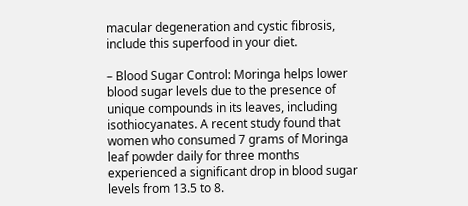macular degeneration and cystic fibrosis, include this superfood in your diet.

– Blood Sugar Control: Moringa helps lower blood sugar levels due to the presence of unique compounds in its leaves, including isothiocyanates. A recent study found that women who consumed 7 grams of Moringa leaf powder daily for three months experienced a significant drop in blood sugar levels from 13.5 to 8.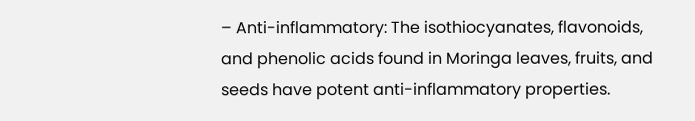– Anti-inflammatory: The isothiocyanates, flavonoids, and phenolic acids found in Moringa leaves, fruits, and seeds have potent anti-inflammatory properties.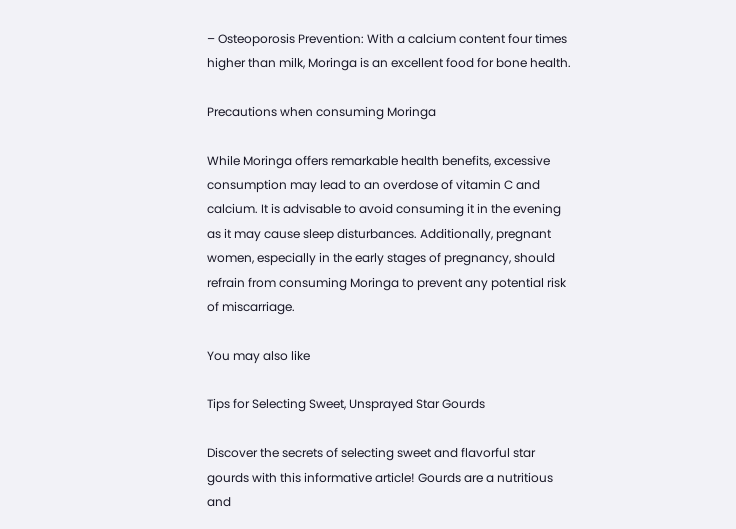– Osteoporosis Prevention: With a calcium content four times higher than milk, Moringa is an excellent food for bone health.

Precautions when consuming Moringa

While Moringa offers remarkable health benefits, excessive consumption may lead to an overdose of vitamin C and calcium. It is advisable to avoid consuming it in the evening as it may cause sleep disturbances. Additionally, pregnant women, especially in the early stages of pregnancy, should refrain from consuming Moringa to prevent any potential risk of miscarriage.

You may also like

Tips for Selecting Sweet, Unsprayed Star Gourds

Discover the secrets of selecting sweet and flavorful star gourds with this informative article! Gourds are a nutritious and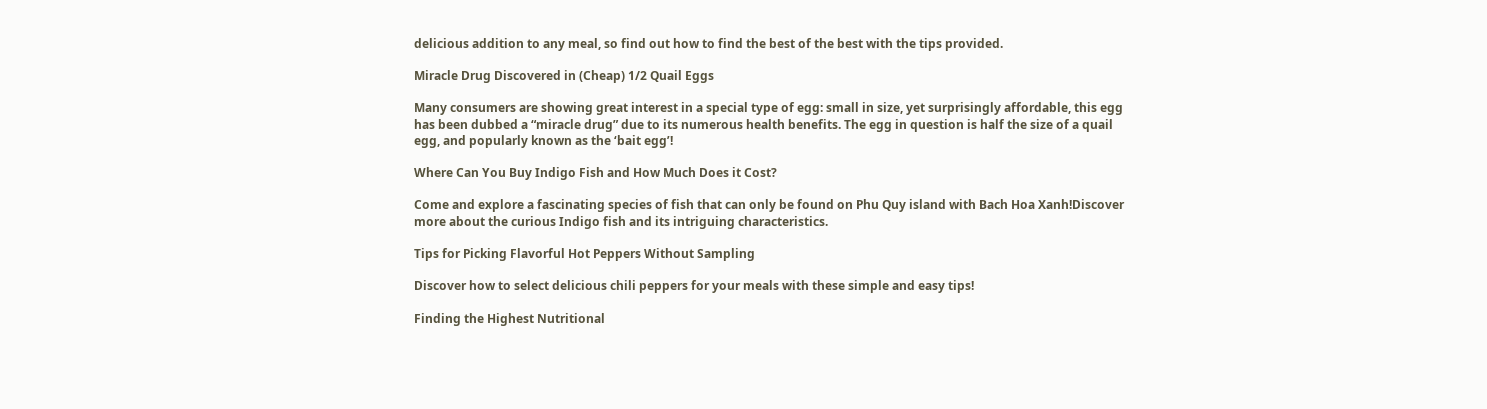delicious addition to any meal, so find out how to find the best of the best with the tips provided.

Miracle Drug Discovered in (Cheap) 1/2 Quail Eggs

Many consumers are showing great interest in a special type of egg: small in size, yet surprisingly affordable, this egg has been dubbed a “miracle drug” due to its numerous health benefits. The egg in question is half the size of a quail egg, and popularly known as the ‘bait egg’!

Where Can You Buy Indigo Fish and How Much Does it Cost?

Come and explore a fascinating species of fish that can only be found on Phu Quy island with Bach Hoa Xanh!Discover more about the curious Indigo fish and its intriguing characteristics.

Tips for Picking Flavorful Hot Peppers Without Sampling

Discover how to select delicious chili peppers for your meals with these simple and easy tips!

Finding the Highest Nutritional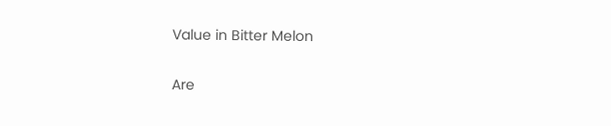Value in Bitter Melon

Are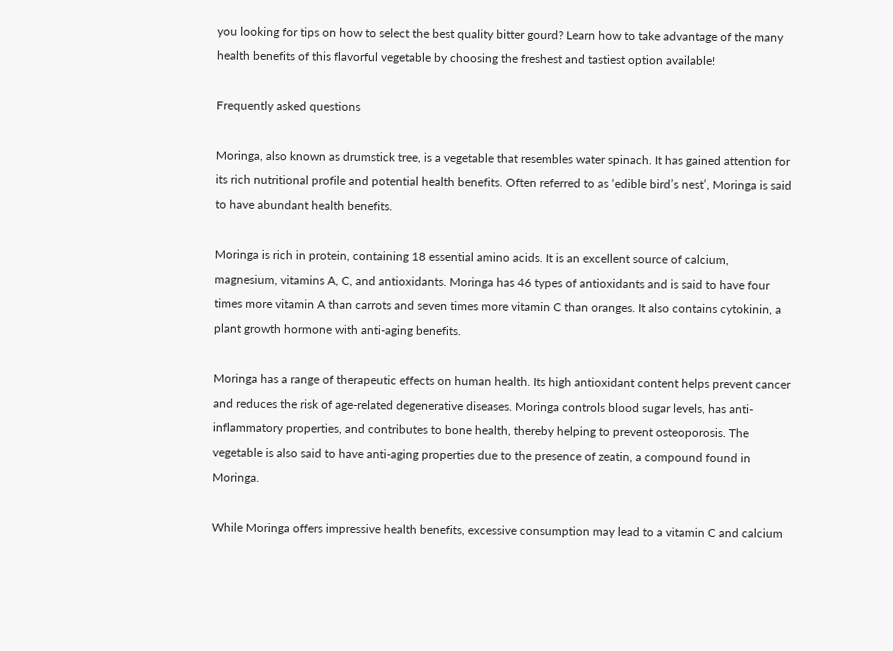you looking for tips on how to select the best quality bitter gourd? Learn how to take advantage of the many health benefits of this flavorful vegetable by choosing the freshest and tastiest option available!

Frequently asked questions

Moringa, also known as drumstick tree, is a vegetable that resembles water spinach. It has gained attention for its rich nutritional profile and potential health benefits. Often referred to as ‘edible bird’s nest’, Moringa is said to have abundant health benefits.

Moringa is rich in protein, containing 18 essential amino acids. It is an excellent source of calcium, magnesium, vitamins A, C, and antioxidants. Moringa has 46 types of antioxidants and is said to have four times more vitamin A than carrots and seven times more vitamin C than oranges. It also contains cytokinin, a plant growth hormone with anti-aging benefits.

Moringa has a range of therapeutic effects on human health. Its high antioxidant content helps prevent cancer and reduces the risk of age-related degenerative diseases. Moringa controls blood sugar levels, has anti-inflammatory properties, and contributes to bone health, thereby helping to prevent osteoporosis. The vegetable is also said to have anti-aging properties due to the presence of zeatin, a compound found in Moringa.

While Moringa offers impressive health benefits, excessive consumption may lead to a vitamin C and calcium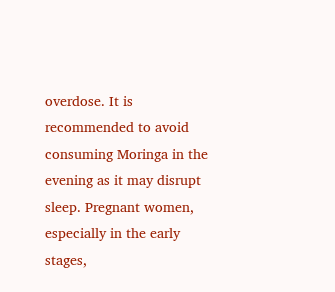overdose. It is recommended to avoid consuming Moringa in the evening as it may disrupt sleep. Pregnant women, especially in the early stages,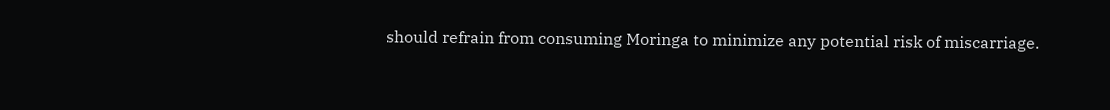should refrain from consuming Moringa to minimize any potential risk of miscarriage.